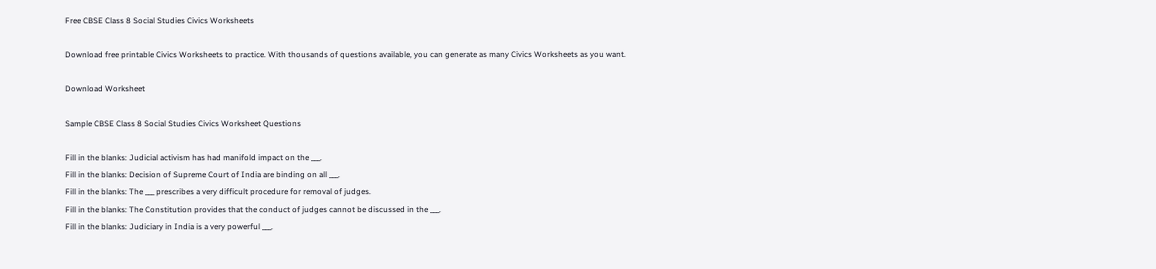Free CBSE Class 8 Social Studies Civics Worksheets

Download free printable Civics Worksheets to practice. With thousands of questions available, you can generate as many Civics Worksheets as you want.

Download Worksheet

Sample CBSE Class 8 Social Studies Civics Worksheet Questions

Fill in the blanks: Judicial activism has had manifold impact on the ___.
Fill in the blanks: Decision of Supreme Court of India are binding on all ___.
Fill in the blanks: The ___ prescribes a very difficult procedure for removal of judges.
Fill in the blanks: The Constitution provides that the conduct of judges cannot be discussed in the ___.
Fill in the blanks: Judiciary in India is a very powerful ___.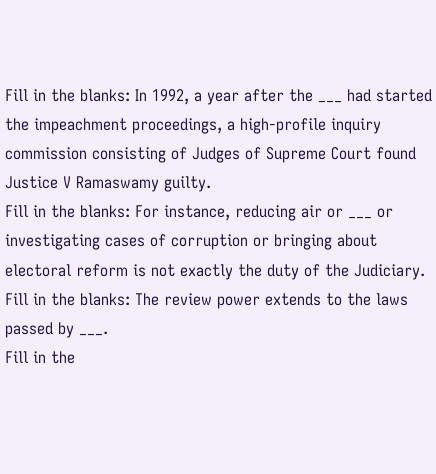Fill in the blanks: In 1992, a year after the ___ had started the impeachment proceedings, a high-profile inquiry commission consisting of Judges of Supreme Court found Justice V Ramaswamy guilty.
Fill in the blanks: For instance, reducing air or ___ or investigating cases of corruption or bringing about electoral reform is not exactly the duty of the Judiciary.
Fill in the blanks: The review power extends to the laws passed by ___.
Fill in the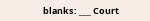blanks: ___ Court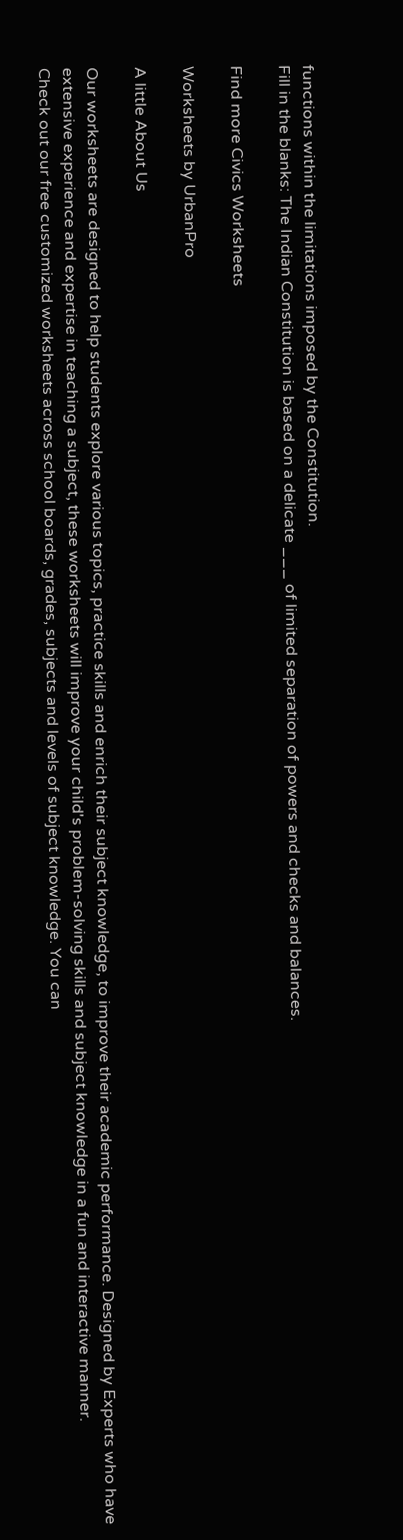functions within the limitations imposed by the Constitution.
Fill in the blanks: The Indian Constitution is based on a delicate ___ of limited separation of powers and checks and balances.

Find more Civics Worksheets

Worksheets by UrbanPro

A little About Us

Our worksheets are designed to help students explore various topics, practice skills and enrich their subject knowledge, to improve their academic performance. Designed by Experts who have extensive experience and expertise in teaching a subject, these worksheets will improve your child's problem-solving skills and subject knowledge in a fun and interactive manner.
Check out our free customized worksheets across school boards, grades, subjects and levels of subject knowledge. You can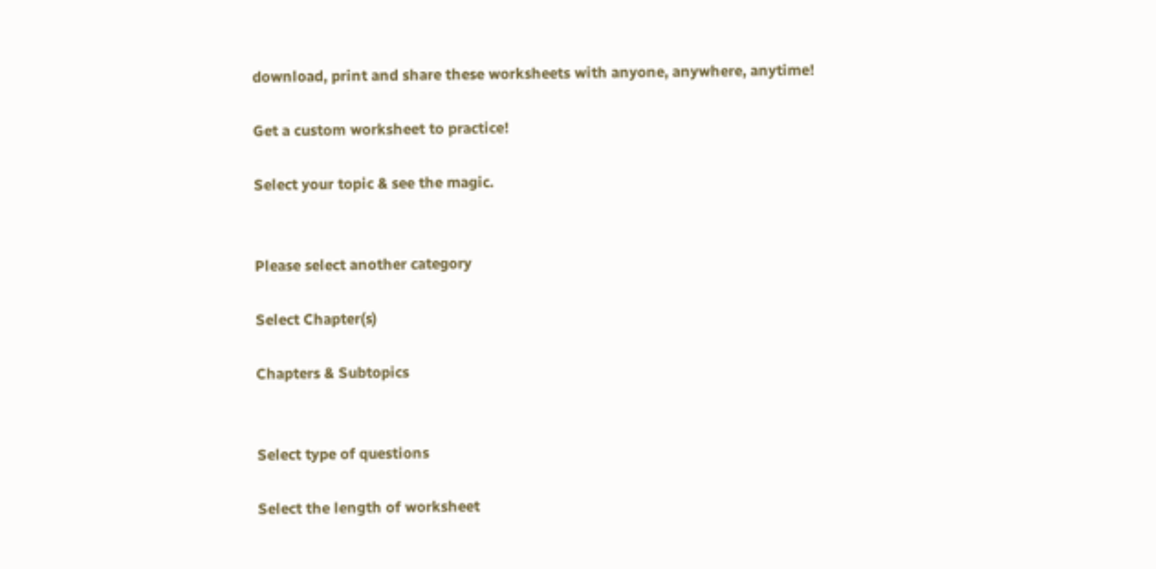download, print and share these worksheets with anyone, anywhere, anytime!

Get a custom worksheet to practice!

Select your topic & see the magic.


Please select another category

Select Chapter(s)

Chapters & Subtopics


Select type of questions

Select the length of worksheet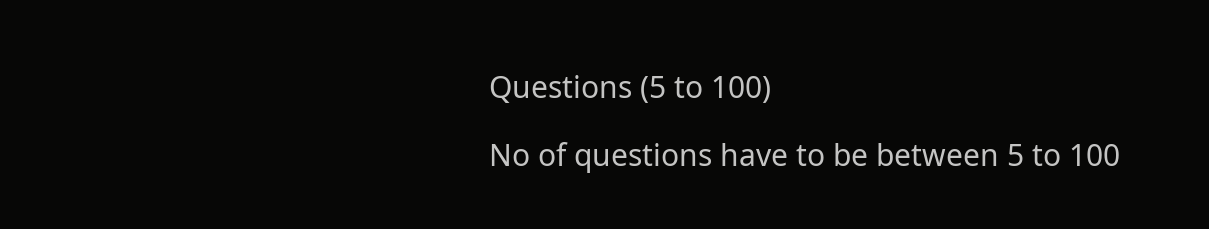Questions (5 to 100)

No of questions have to be between 5 to 100